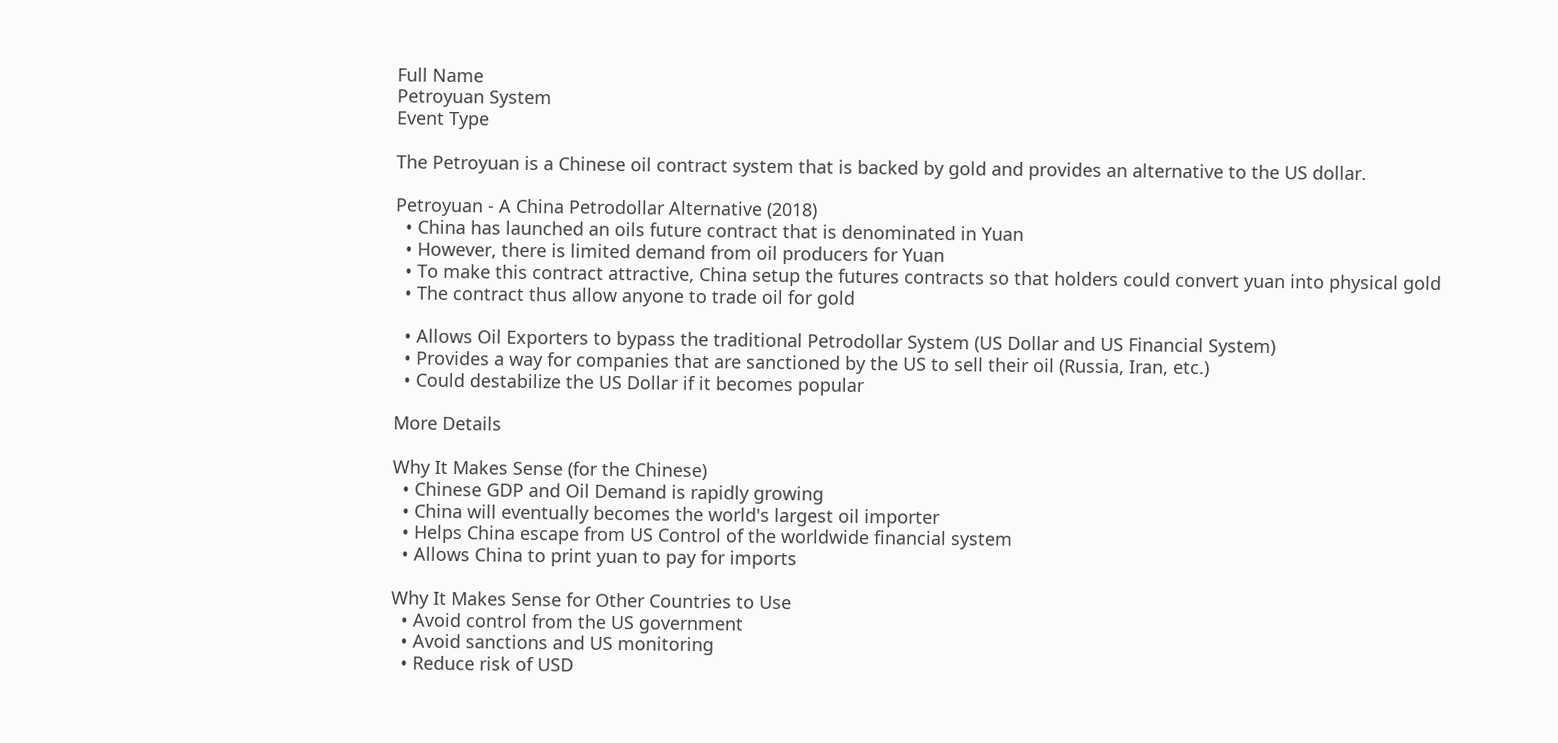Full Name
Petroyuan System
Event Type

The Petroyuan is a Chinese oil contract system that is backed by gold and provides an alternative to the US dollar.

Petroyuan - A China Petrodollar Alternative (2018)
  • China has launched an oils future contract that is denominated in Yuan
  • However, there is limited demand from oil producers for Yuan
  • To make this contract attractive, China setup the futures contracts so that holders could convert yuan into physical gold
  • The contract thus allow anyone to trade oil for gold

  • Allows Oil Exporters to bypass the traditional Petrodollar System (US Dollar and US Financial System)
  • Provides a way for companies that are sanctioned by the US to sell their oil (Russia, Iran, etc.)
  • Could destabilize the US Dollar if it becomes popular

More Details

Why It Makes Sense (for the Chinese)
  • Chinese GDP and Oil Demand is rapidly growing
  • China will eventually becomes the world's largest oil importer
  • Helps China escape from US Control of the worldwide financial system
  • Allows China to print yuan to pay for imports

Why It Makes Sense for Other Countries to Use
  • Avoid control from the US government
  • Avoid sanctions and US monitoring
  • Reduce risk of USD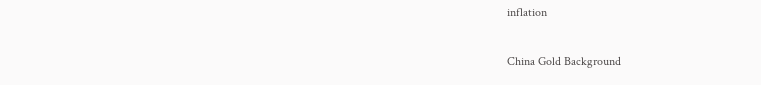inflation

China Gold Background